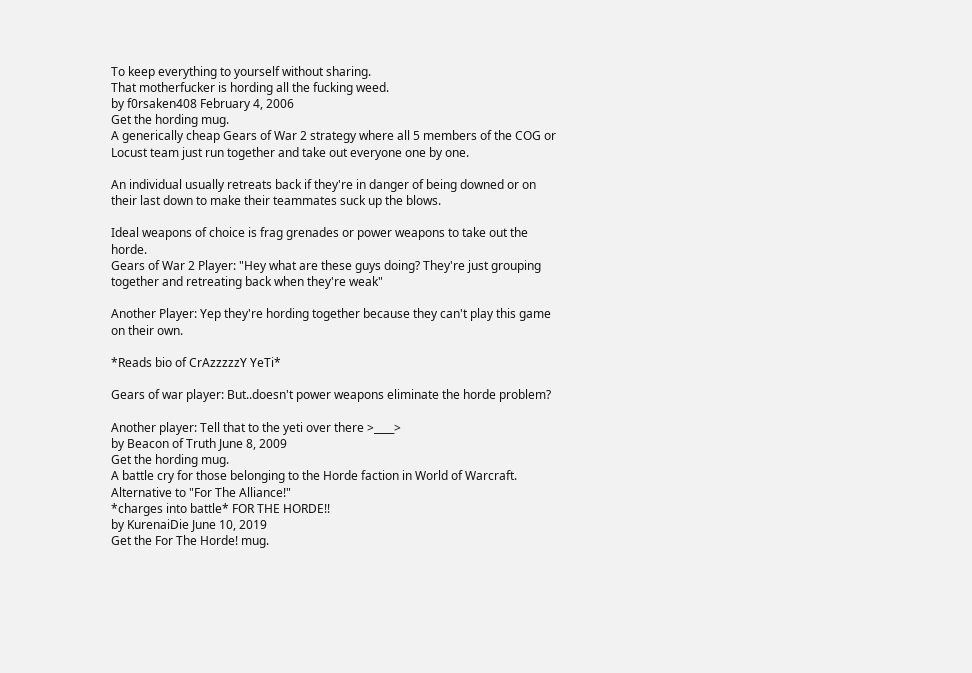To keep everything to yourself without sharing.
That motherfucker is hording all the fucking weed.
by f0rsaken408 February 4, 2006
Get the hording mug.
A generically cheap Gears of War 2 strategy where all 5 members of the COG or Locust team just run together and take out everyone one by one.

An individual usually retreats back if they're in danger of being downed or on their last down to make their teammates suck up the blows.

Ideal weapons of choice is frag grenades or power weapons to take out the horde.
Gears of War 2 Player: "Hey what are these guys doing? They're just grouping together and retreating back when they're weak"

Another Player: Yep they're hording together because they can't play this game on their own.

*Reads bio of CrAzzzzzY YeTi*

Gears of war player: But..doesn't power weapons eliminate the horde problem?

Another player: Tell that to the yeti over there >____>
by Beacon of Truth June 8, 2009
Get the hording mug.
A battle cry for those belonging to the Horde faction in World of Warcraft. Alternative to "For The Alliance!"
*charges into battle* FOR THE HORDE!!
by KurenaiDie June 10, 2019
Get the For The Horde! mug.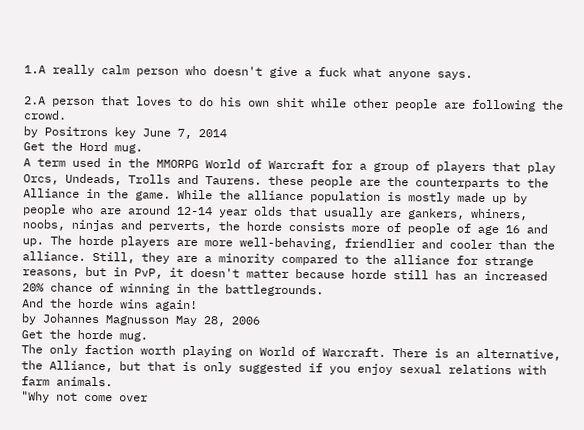1.A really calm person who doesn't give a fuck what anyone says.

2.A person that loves to do his own shit while other people are following the crowd.
by Positrons key June 7, 2014
Get the Hord mug.
A term used in the MMORPG World of Warcraft for a group of players that play Orcs, Undeads, Trolls and Taurens. these people are the counterparts to the Alliance in the game. While the alliance population is mostly made up by people who are around 12-14 year olds that usually are gankers, whiners, noobs, ninjas and perverts, the horde consists more of people of age 16 and up. The horde players are more well-behaving, friendlier and cooler than the alliance. Still, they are a minority compared to the alliance for strange reasons, but in PvP, it doesn't matter because horde still has an increased 20% chance of winning in the battlegrounds.
And the horde wins again!
by Johannes Magnusson May 28, 2006
Get the horde mug.
The only faction worth playing on World of Warcraft. There is an alternative, the Alliance, but that is only suggested if you enjoy sexual relations with farm animals.
"Why not come over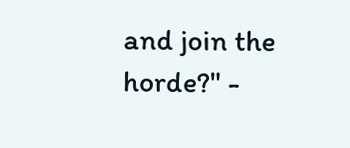and join the horde?" -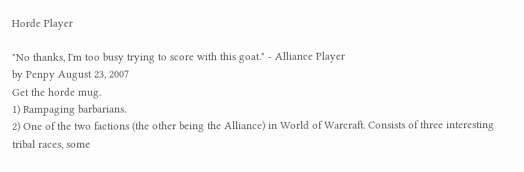Horde Player

"No thanks, I'm too busy trying to score with this goat." - Alliance Player
by Penpy August 23, 2007
Get the horde mug.
1) Rampaging barbarians.
2) One of the two factions (the other being the Alliance) in World of Warcraft. Consists of three interesting tribal races, some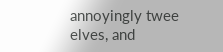annoyingly twee elves, and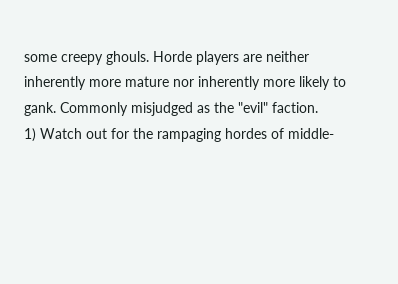some creepy ghouls. Horde players are neither inherently more mature nor inherently more likely to gank. Commonly misjudged as the "evil" faction.
1) Watch out for the rampaging hordes of middle-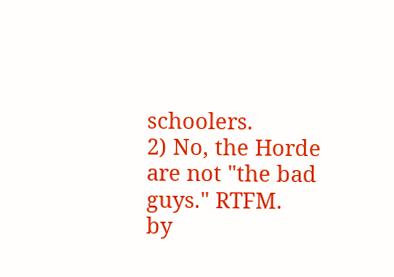schoolers.
2) No, the Horde are not "the bad guys." RTFM.
by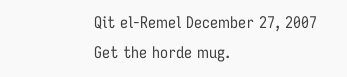Qit el-Remel December 27, 2007
Get the horde mug.